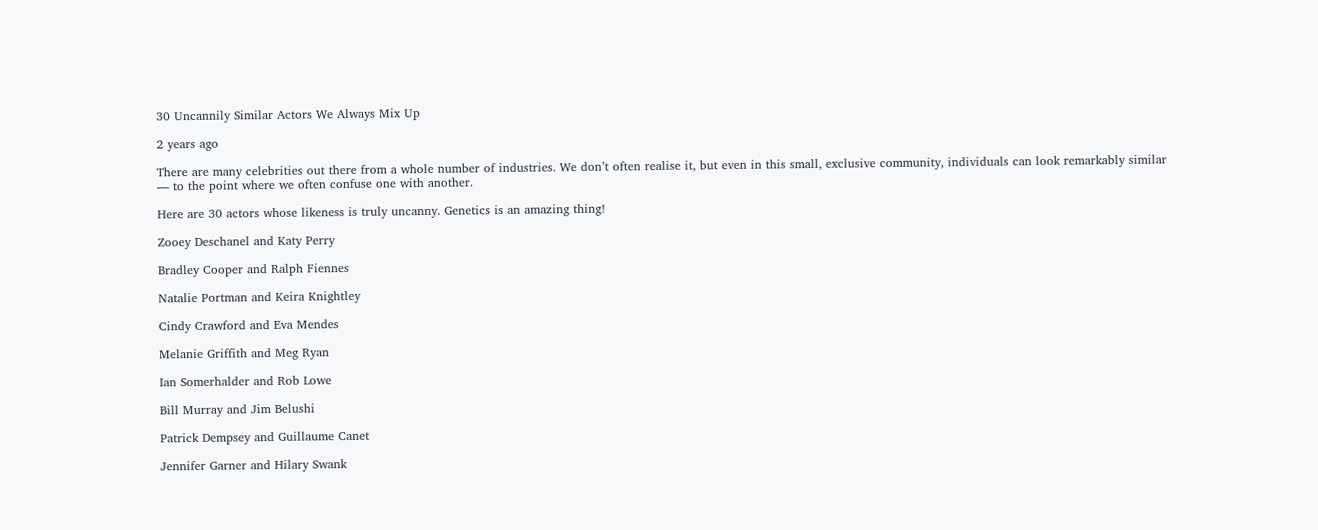30 Uncannily Similar Actors We Always Mix Up

2 years ago

There are many celebrities out there from a whole number of industries. We don’t often realise it, but even in this small, exclusive community, individuals can look remarkably similar — to the point where we often confuse one with another.

Here are 30 actors whose likeness is truly uncanny. Genetics is an amazing thing!

Zooey Deschanel and Katy Perry

Bradley Cooper and Ralph Fiennes

Natalie Portman and Keira Knightley

Cindy Crawford and Eva Mendes

Melanie Griffith and Meg Ryan

Ian Somerhalder and Rob Lowe

Bill Murray and Jim Belushi

Patrick Dempsey and Guillaume Canet

Jennifer Garner and Hilary Swank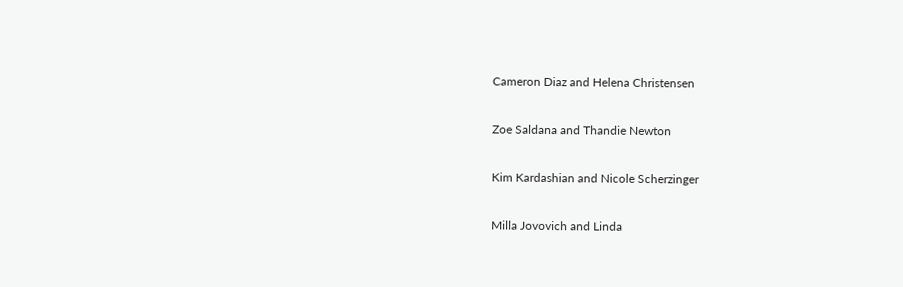Cameron Diaz and Helena Christensen

Zoe Saldana and Thandie Newton

Kim Kardashian and Nicole Scherzinger

Milla Jovovich and Linda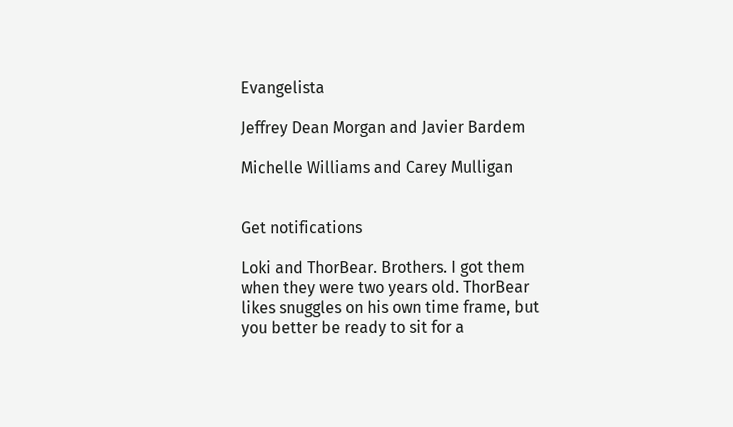Evangelista

Jeffrey Dean Morgan and Javier Bardem

Michelle Williams and Carey Mulligan


Get notifications

Loki and ThorBear. Brothers. I got them when they were two years old. ThorBear likes snuggles on his own time frame, but you better be ready to sit for a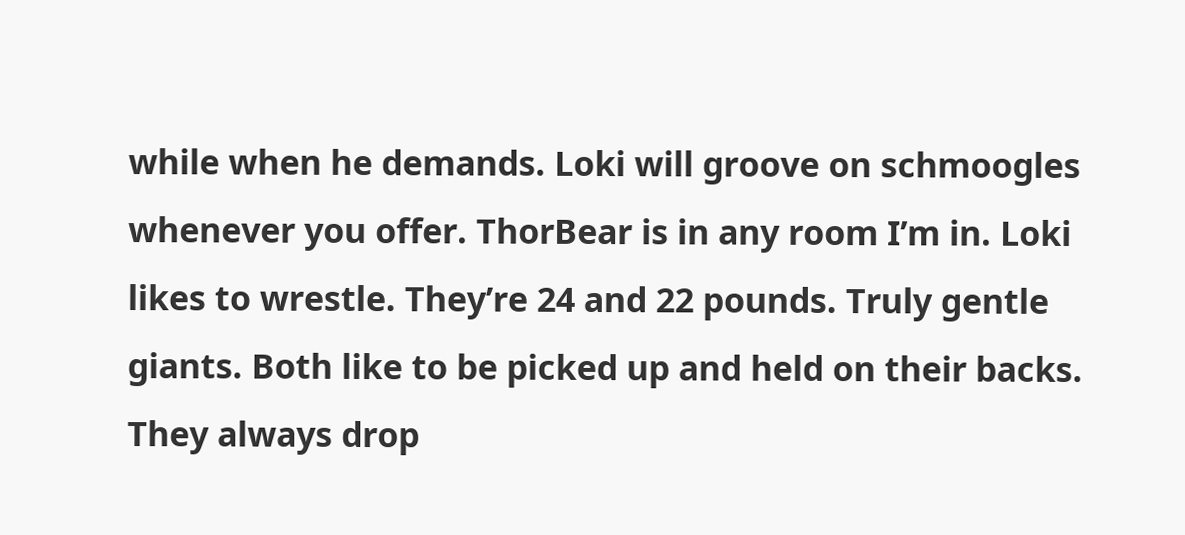while when he demands. Loki will groove on schmoogles whenever you offer. ThorBear is in any room I’m in. Loki likes to wrestle. They’re 24 and 22 pounds. Truly gentle giants. Both like to be picked up and held on their backs. They always drop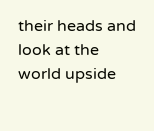their heads and look at the world upside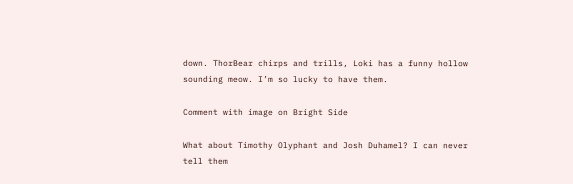down. ThorBear chirps and trills, Loki has a funny hollow sounding meow. I’m so lucky to have them.

Comment with image on Bright Side

What about Timothy Olyphant and Josh Duhamel? I can never tell them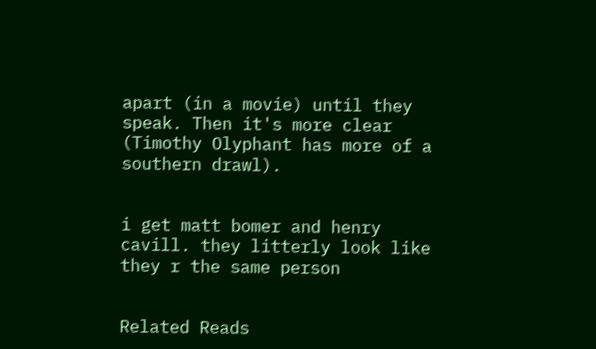apart (in a movie) until they speak. Then it's more clear (Timothy Olyphant has more of a southern drawl).


i get matt bomer and henry cavill. they litterly look like they r the same person


Related Reads